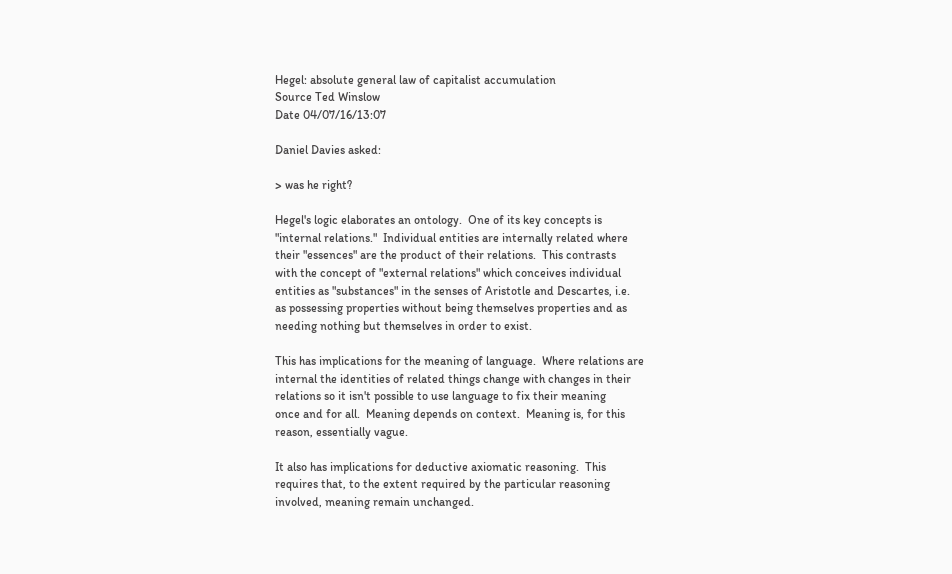Hegel: absolute general law of capitalist accumulation
Source Ted Winslow
Date 04/07/16/13:07

Daniel Davies asked:

> was he right?

Hegel's logic elaborates an ontology.  One of its key concepts is
"internal relations."  Individual entities are internally related where
their "essences" are the product of their relations.  This contrasts
with the concept of "external relations" which conceives individual
entities as "substances" in the senses of Aristotle and Descartes, i.e.
as possessing properties without being themselves properties and as
needing nothing but themselves in order to exist.

This has implications for the meaning of language.  Where relations are
internal the identities of related things change with changes in their
relations so it isn't possible to use language to fix their meaning
once and for all.  Meaning depends on context.  Meaning is, for this
reason, essentially vague.

It also has implications for deductive axiomatic reasoning.  This
requires that, to the extent required by the particular reasoning
involved, meaning remain unchanged.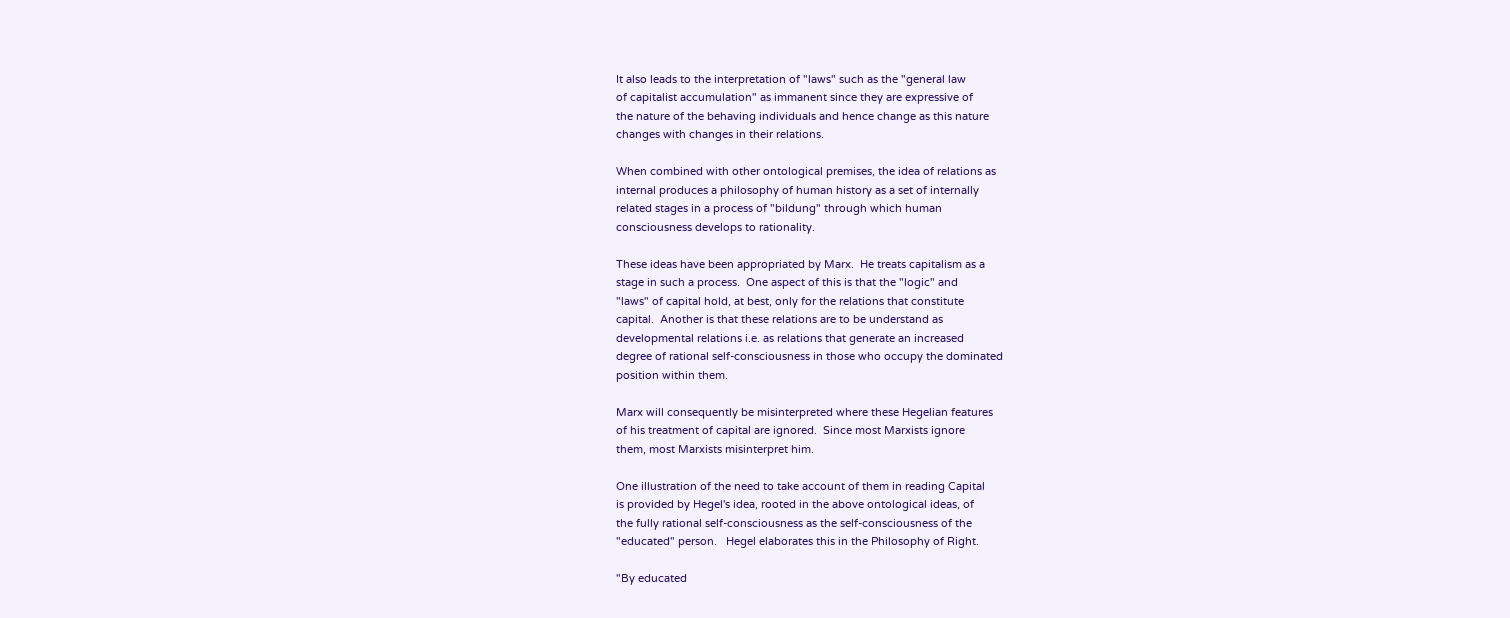It also leads to the interpretation of "laws" such as the "general law
of capitalist accumulation" as immanent since they are expressive of
the nature of the behaving individuals and hence change as this nature
changes with changes in their relations.

When combined with other ontological premises, the idea of relations as
internal produces a philosophy of human history as a set of internally
related stages in a process of "bildung" through which human
consciousness develops to rationality.

These ideas have been appropriated by Marx.  He treats capitalism as a
stage in such a process.  One aspect of this is that the "logic" and
"laws" of capital hold, at best, only for the relations that constitute
capital.  Another is that these relations are to be understand as
developmental relations i.e. as relations that generate an increased
degree of rational self-consciousness in those who occupy the dominated
position within them.

Marx will consequently be misinterpreted where these Hegelian features
of his treatment of capital are ignored.  Since most Marxists ignore
them, most Marxists misinterpret him.

One illustration of the need to take account of them in reading Capital
is provided by Hegel's idea, rooted in the above ontological ideas, of
the fully rational self-consciousness as the self-consciousness of the
"educated" person.   Hegel elaborates this in the Philosophy of Right.

"By educated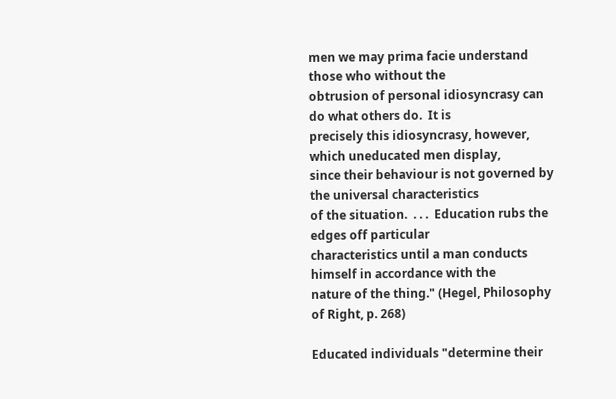men we may prima facie understand those who without the
obtrusion of personal idiosyncrasy can do what others do.  It is
precisely this idiosyncrasy, however, which uneducated men display,
since their behaviour is not governed by the universal characteristics
of the situation.  . . .  Education rubs the edges off particular
characteristics until a man conducts himself in accordance with the
nature of the thing." (Hegel, Philosophy of Right, p. 268)

Educated individuals "determine their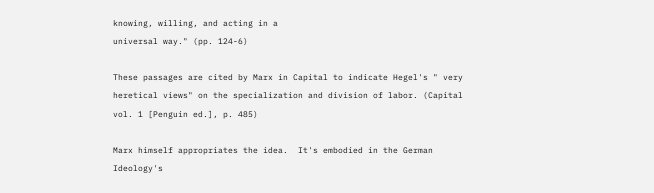knowing, willing, and acting in a
universal way." (pp. 124-6)

These passages are cited by Marx in Capital to indicate Hegel's " very
heretical views" on the specialization and division of labor. (Capital
vol. 1 [Penguin ed.], p. 485)

Marx himself appropriates the idea.  It's embodied in the German
Ideology's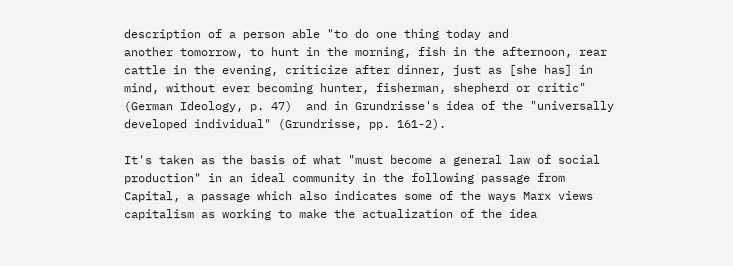description of a person able "to do one thing today and
another tomorrow, to hunt in the morning, fish in the afternoon, rear
cattle in the evening, criticize after dinner, just as [she has] in
mind, without ever becoming hunter, fisherman, shepherd or critic"
(German Ideology, p. 47)  and in Grundrisse's idea of the "universally
developed individual" (Grundrisse, pp. 161-2).

It's taken as the basis of what "must become a general law of social
production" in an ideal community in the following passage from
Capital, a passage which also indicates some of the ways Marx views
capitalism as working to make the actualization of the idea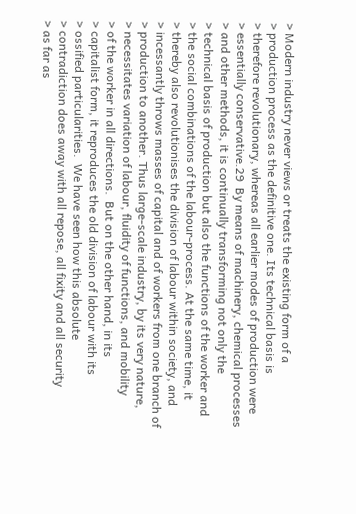> Modern industry never views or treats the existing form of a
> production process as the definitive one. Its technical basis is
> therefore revolutionary, whereas all earlier modes of production were
> essentially conservative.29  By means of machinery, chemical processes
> and other methods, it is continually transforming not only the
> technical basis of production but also the functions of the worker and
> the social combinations of the labour-process. At the same time, it
> thereby also revolutionises the division of labour within society, and
> incessantly throws masses of capital and of workers from one branch of
> production to another. Thus large-scale industry, by its very nature,
> necessitates variation of labour, fluidity of functions, and mobility
> of the worker in all directions.  But on the other hand, in its
> capitalist form, it reproduces the old division of labour with its
> ossified particularities.  We have seen how this absolute
> contradiction does away with all repose, all fixity and all security
> as far as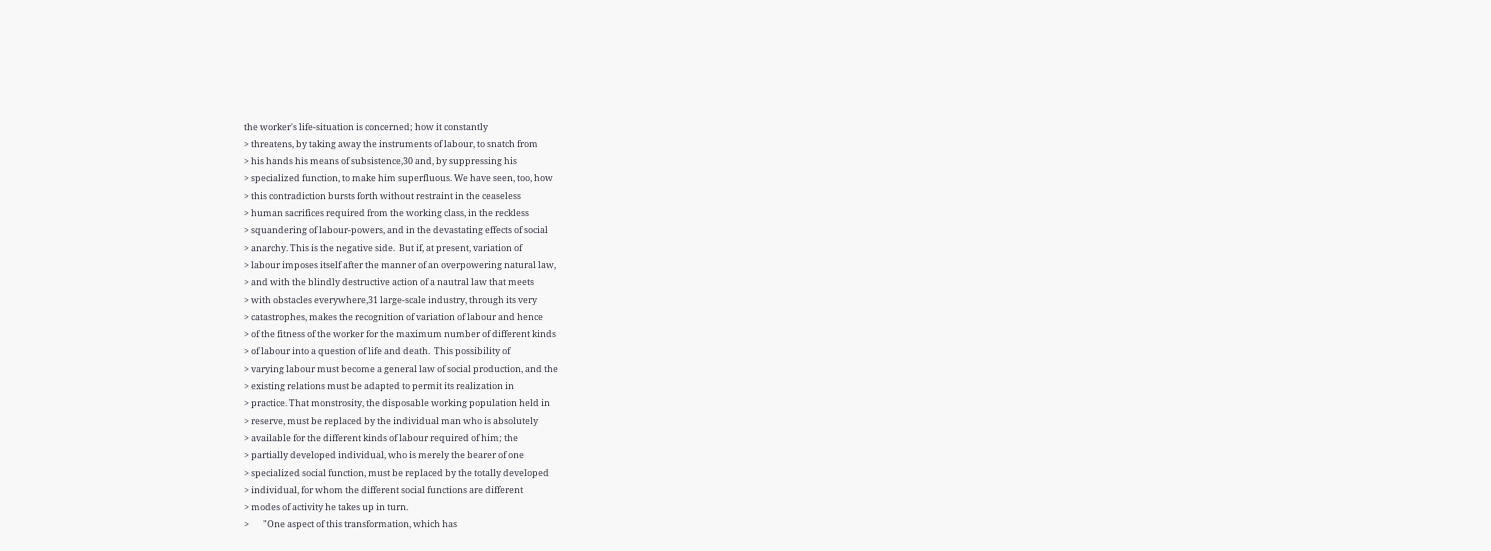the worker's life-situation is concerned; how it constantly
> threatens, by taking away the instruments of labour, to snatch from
> his hands his means of subsistence,30 and, by suppressing his
> specialized function, to make him superfluous. We have seen, too, how
> this contradiction bursts forth without restraint in the ceaseless
> human sacrifices required from the working class, in the reckless
> squandering of labour-powers, and in the devastating effects of social
> anarchy. This is the negative side.  But if, at present, variation of
> labour imposes itself after the manner of an overpowering natural law,
> and with the blindly destructive action of a nautral law that meets
> with obstacles everywhere,31 large-scale industry, through its very
> catastrophes, makes the recognition of variation of labour and hence
> of the fitness of the worker for the maximum number of different kinds
> of labour into a question of life and death.  This possibility of
> varying labour must become a general law of social production, and the
> existing relations must be adapted to permit its realization in
> practice. That monstrosity, the disposable working population held in
> reserve, must be replaced by the individual man who is absolutely
> available for the different kinds of labour required of him; the
> partially developed individual, who is merely the bearer of one
> specialized social function, must be replaced by the totally developed
> individual, for whom the different social functions are different
> modes of activity he takes up in turn.
>       "One aspect of this transformation, which has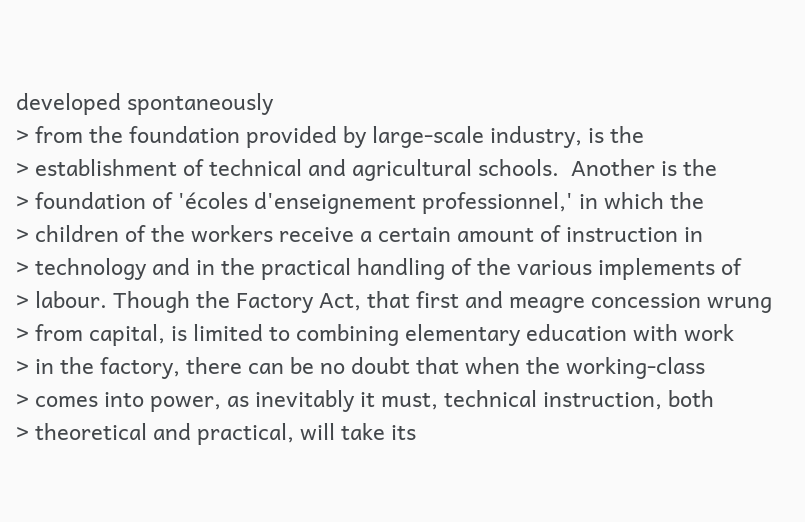developed spontaneously
> from the foundation provided by large-scale industry, is the
> establishment of technical and agricultural schools.  Another is the
> foundation of 'écoles d'enseignement professionnel,' in which the
> children of the workers receive a certain amount of instruction in
> technology and in the practical handling of the various implements of
> labour. Though the Factory Act, that first and meagre concession wrung
> from capital, is limited to combining elementary education with work
> in the factory, there can be no doubt that when the working-class
> comes into power, as inevitably it must, technical instruction, both
> theoretical and practical, will take its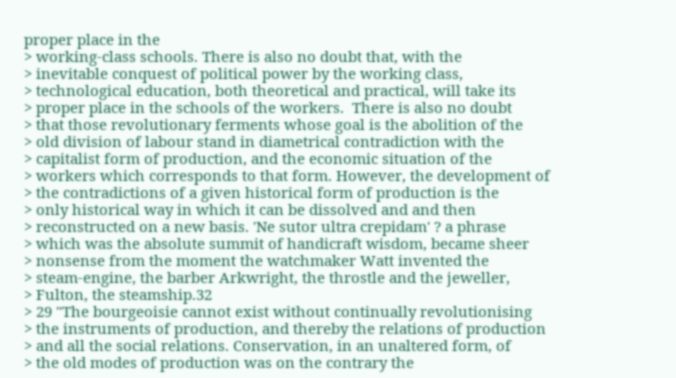proper place in the
> working-class schools. There is also no doubt that, with the
> inevitable conquest of political power by the working class,
> technological education, both theoretical and practical, will take its
> proper place in the schools of the workers.  There is also no doubt
> that those revolutionary ferments whose goal is the abolition of the
> old division of labour stand in diametrical contradiction with the
> capitalist form of production, and the economic situation of the
> workers which corresponds to that form. However, the development of
> the contradictions of a given historical form of production is the
> only historical way in which it can be dissolved and and then
> reconstructed on a new basis. 'Ne sutor ultra crepidam' ? a phrase
> which was the absolute summit of handicraft wisdom, became sheer
> nonsense from the moment the watchmaker Watt invented the
> steam-engine, the barber Arkwright, the throstle and the jeweller,
> Fulton, the steamship.32
> 29 "The bourgeoisie cannot exist without continually revolutionising
> the instruments of production, and thereby the relations of production
> and all the social relations. Conservation, in an unaltered form, of
> the old modes of production was on the contrary the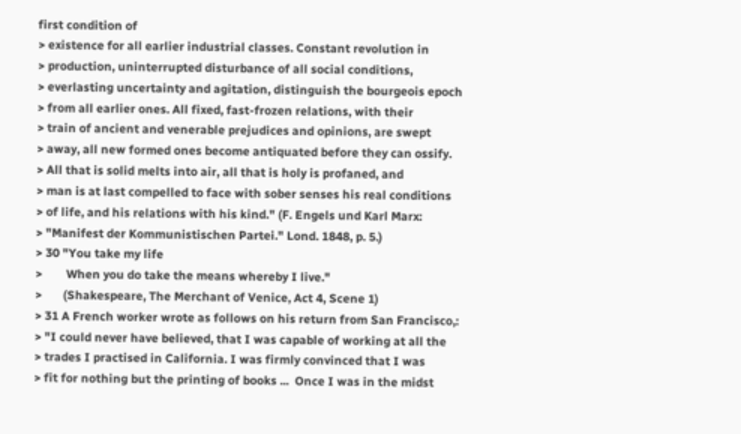first condition of
> existence for all earlier industrial classes. Constant revolution in
> production, uninterrupted disturbance of all social conditions,
> everlasting uncertainty and agitation, distinguish the bourgeois epoch
> from all earlier ones. All fixed, fast-frozen relations, with their
> train of ancient and venerable prejudices and opinions, are swept
> away, all new formed ones become antiquated before they can ossify.
> All that is solid melts into air, all that is holy is profaned, and
> man is at last compelled to face with sober senses his real conditions
> of life, and his relations with his kind." (F. Engels und Karl Marx:
> "Manifest der Kommunistischen Partei." Lond. 1848, p. 5.)
> 30 "You take my life
>        When you do take the means whereby I live."
>       (Shakespeare, The Merchant of Venice, Act 4, Scene 1)
> 31 A French worker wrote as follows on his return from San Francisco,:
> "I could never have believed, that I was capable of working at all the
> trades I practised in California. I was firmly convinced that I was
> fit for nothing but the printing of books ...  Once I was in the midst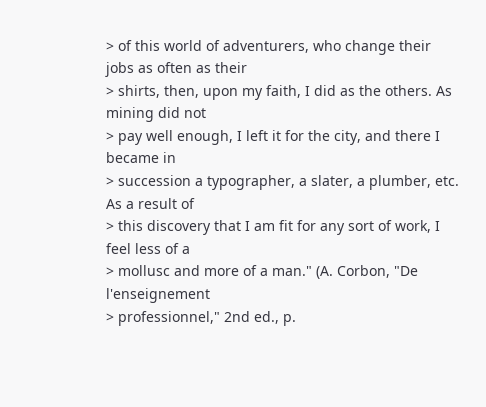> of this world of adventurers, who change their jobs as often as their
> shirts, then, upon my faith, I did as the others. As mining did not
> pay well enough, I left it for the city, and there I became in
> succession a typographer, a slater, a plumber, etc. As a result of
> this discovery that I am fit for any sort of work, I feel less of a
> mollusc and more of a man." (A. Corbon, "De l'enseignement
> professionnel," 2nd ed., p.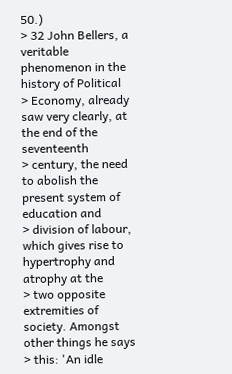50.)
> 32 John Bellers, a veritable phenomenon in the history of Political
> Economy, already saw very clearly, at the end of the seventeenth
> century, the need to abolish the present system of education and
> division of labour, which gives rise to hypertrophy and atrophy at the
> two opposite extremities of society. Amongst other things he says
> this: 'An idle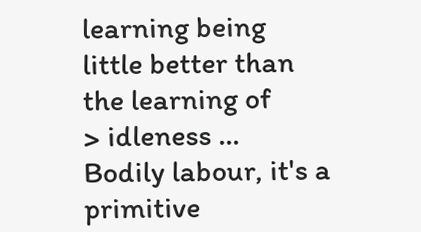learning being little better than the learning of
> idleness ...  Bodily labour, it's a primitive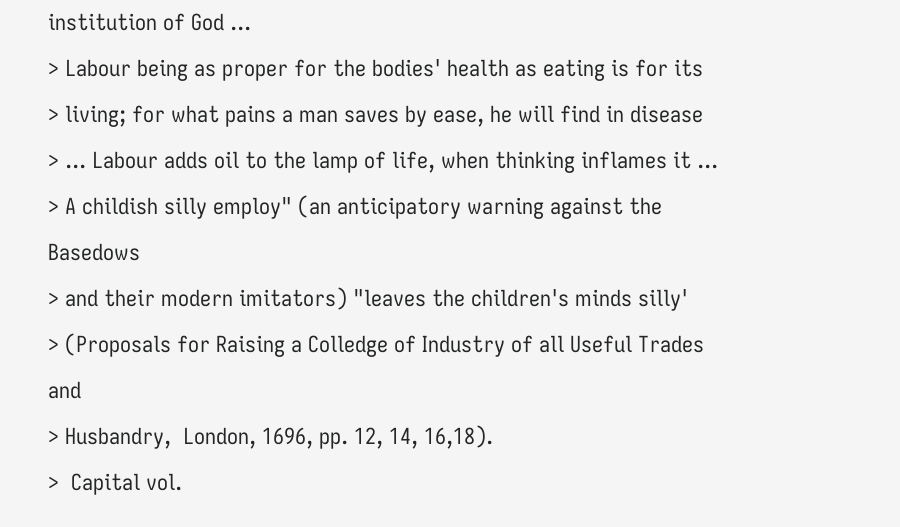institution of God ...
> Labour being as proper for the bodies' health as eating is for its
> living; for what pains a man saves by ease, he will find in disease
> ... Labour adds oil to the lamp of life, when thinking inflames it ...
> A childish silly employ" (an anticipatory warning against the Basedows
> and their modern imitators) "leaves the children's minds silly'
> (Proposals for Raising a Colledge of Industry of all Useful Trades and
> Husbandry,  London, 1696, pp. 12, 14, 16,18).
>  Capital vol.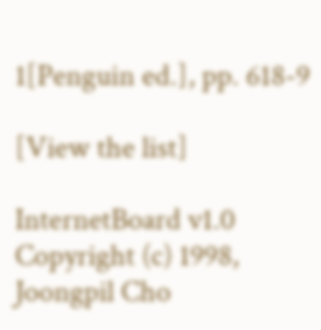1[Penguin ed.], pp. 618-9

[View the list]

InternetBoard v1.0
Copyright (c) 1998, Joongpil Cho